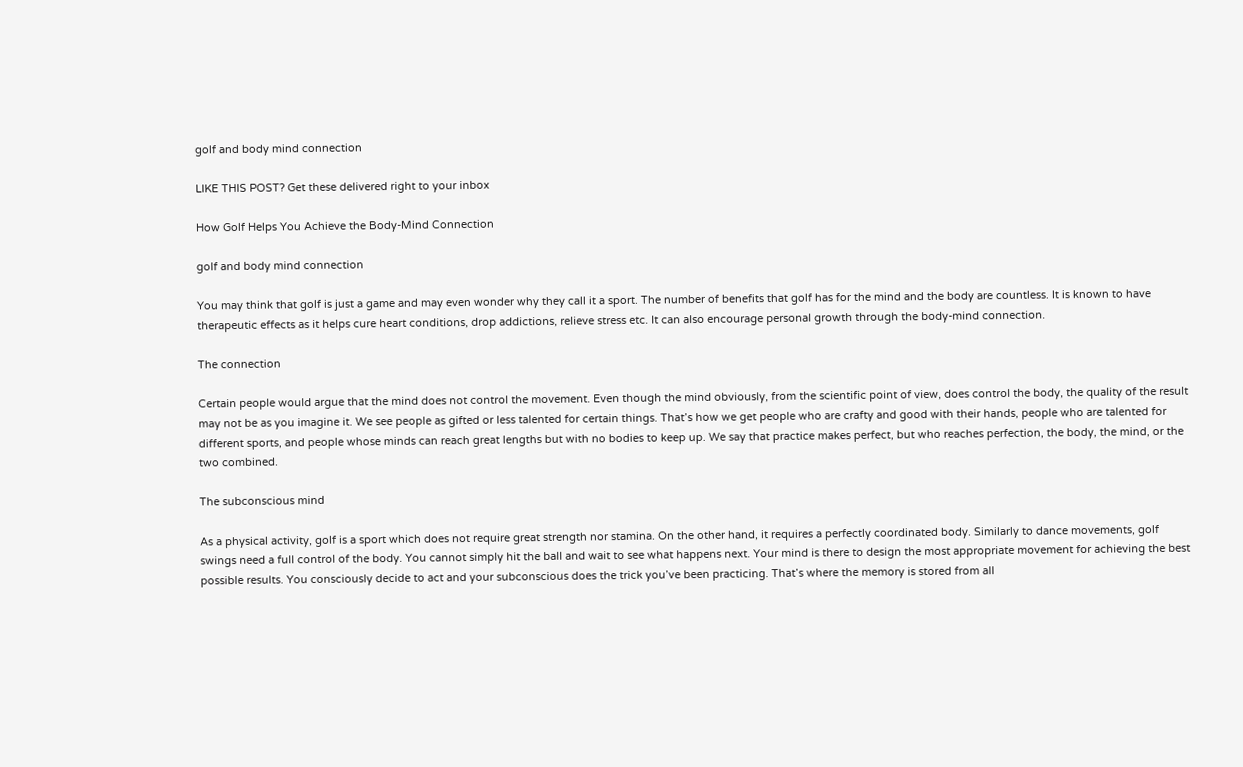golf and body mind connection

LIKE THIS POST? Get these delivered right to your inbox

How Golf Helps You Achieve the Body-Mind Connection

golf and body mind connection

You may think that golf is just a game and may even wonder why they call it a sport. The number of benefits that golf has for the mind and the body are countless. It is known to have therapeutic effects as it helps cure heart conditions, drop addictions, relieve stress etc. It can also encourage personal growth through the body-mind connection.

The connection

Certain people would argue that the mind does not control the movement. Even though the mind obviously, from the scientific point of view, does control the body, the quality of the result may not be as you imagine it. We see people as gifted or less talented for certain things. That’s how we get people who are crafty and good with their hands, people who are talented for different sports, and people whose minds can reach great lengths but with no bodies to keep up. We say that practice makes perfect, but who reaches perfection, the body, the mind, or the two combined.

The subconscious mind

As a physical activity, golf is a sport which does not require great strength nor stamina. On the other hand, it requires a perfectly coordinated body. Similarly to dance movements, golf swings need a full control of the body. You cannot simply hit the ball and wait to see what happens next. Your mind is there to design the most appropriate movement for achieving the best possible results. You consciously decide to act and your subconscious does the trick you’ve been practicing. That’s where the memory is stored from all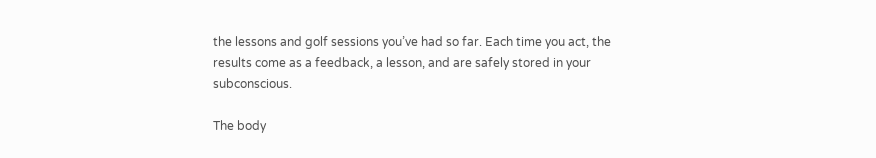the lessons and golf sessions you’ve had so far. Each time you act, the results come as a feedback, a lesson, and are safely stored in your subconscious.

The body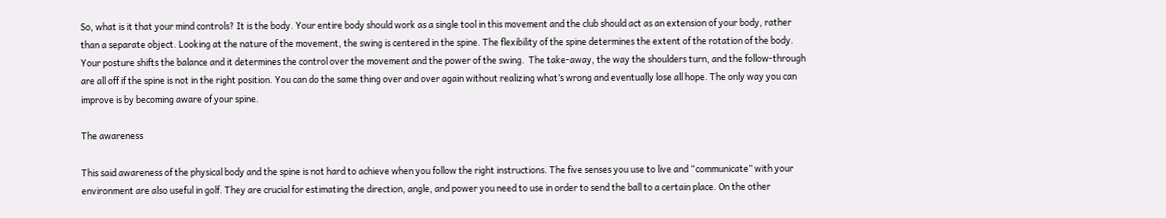So, what is it that your mind controls? It is the body. Your entire body should work as a single tool in this movement and the club should act as an extension of your body, rather than a separate object. Looking at the nature of the movement, the swing is centered in the spine. The flexibility of the spine determines the extent of the rotation of the body. Your posture shifts the balance and it determines the control over the movement and the power of the swing.  The take-away, the way the shoulders turn, and the follow-through are all off if the spine is not in the right position. You can do the same thing over and over again without realizing what’s wrong and eventually lose all hope. The only way you can improve is by becoming aware of your spine.

The awareness

This said awareness of the physical body and the spine is not hard to achieve when you follow the right instructions. The five senses you use to live and “communicate” with your environment are also useful in golf. They are crucial for estimating the direction, angle, and power you need to use in order to send the ball to a certain place. On the other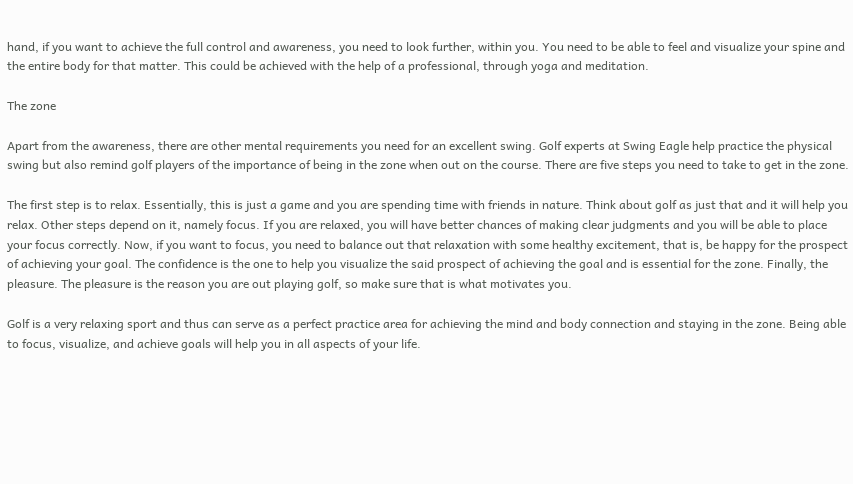hand, if you want to achieve the full control and awareness, you need to look further, within you. You need to be able to feel and visualize your spine and the entire body for that matter. This could be achieved with the help of a professional, through yoga and meditation.

The zone

Apart from the awareness, there are other mental requirements you need for an excellent swing. Golf experts at Swing Eagle help practice the physical swing but also remind golf players of the importance of being in the zone when out on the course. There are five steps you need to take to get in the zone.

The first step is to relax. Essentially, this is just a game and you are spending time with friends in nature. Think about golf as just that and it will help you relax. Other steps depend on it, namely focus. If you are relaxed, you will have better chances of making clear judgments and you will be able to place your focus correctly. Now, if you want to focus, you need to balance out that relaxation with some healthy excitement, that is, be happy for the prospect of achieving your goal. The confidence is the one to help you visualize the said prospect of achieving the goal and is essential for the zone. Finally, the pleasure. The pleasure is the reason you are out playing golf, so make sure that is what motivates you.

Golf is a very relaxing sport and thus can serve as a perfect practice area for achieving the mind and body connection and staying in the zone. Being able to focus, visualize, and achieve goals will help you in all aspects of your life.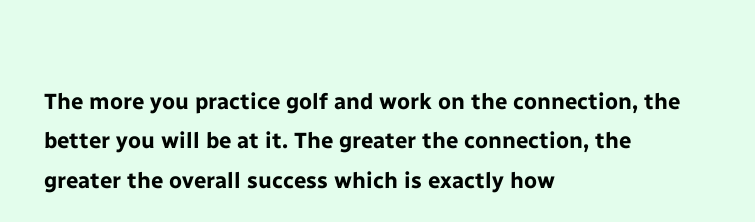The more you practice golf and work on the connection, the better you will be at it. The greater the connection, the greater the overall success which is exactly how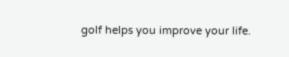golf helps you improve your life.